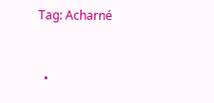Tag: Acharné


  •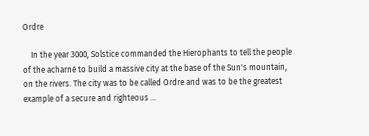Ordre

    In the year 3000, Solstice commanded the Hierophants to tell the people of the acharné to build a massive city at the base of the Sun's mountain, on the rivers. The city was to be called Ordre and was to be the greatest example of a secure and righteous …